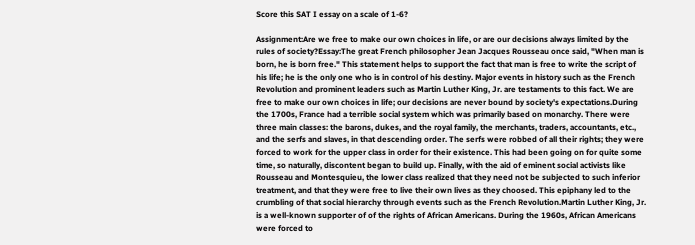Score this SAT I essay on a scale of 1-6?

Assignment:Are we free to make our own choices in life, or are our decisions always limited by the rules of society?Essay:The great French philosopher Jean Jacques Rousseau once said, "When man is born, he is born free." This statement helps to support the fact that man is free to write the script of his life; he is the only one who is in control of his destiny. Major events in history such as the French Revolution and prominent leaders such as Martin Luther King, Jr. are testaments to this fact. We are free to make our own choices in life; our decisions are never bound by society's expectations.During the 1700s, France had a terrible social system which was primarily based on monarchy. There were three main classes: the barons, dukes, and the royal family, the merchants, traders, accountants, etc., and the serfs and slaves, in that descending order. The serfs were robbed of all their rights; they were forced to work for the upper class in order for their existence. This had been going on for quite some time, so naturally, discontent began to build up. Finally, with the aid of eminent social activists like Rousseau and Montesquieu, the lower class realized that they need not be subjected to such inferior treatment, and that they were free to live their own lives as they choosed. This epiphany led to the crumbling of that social hierarchy through events such as the French Revolution.Martin Luther King, Jr. is a well-known supporter of of the rights of African Americans. During the 1960s, African Americans were forced to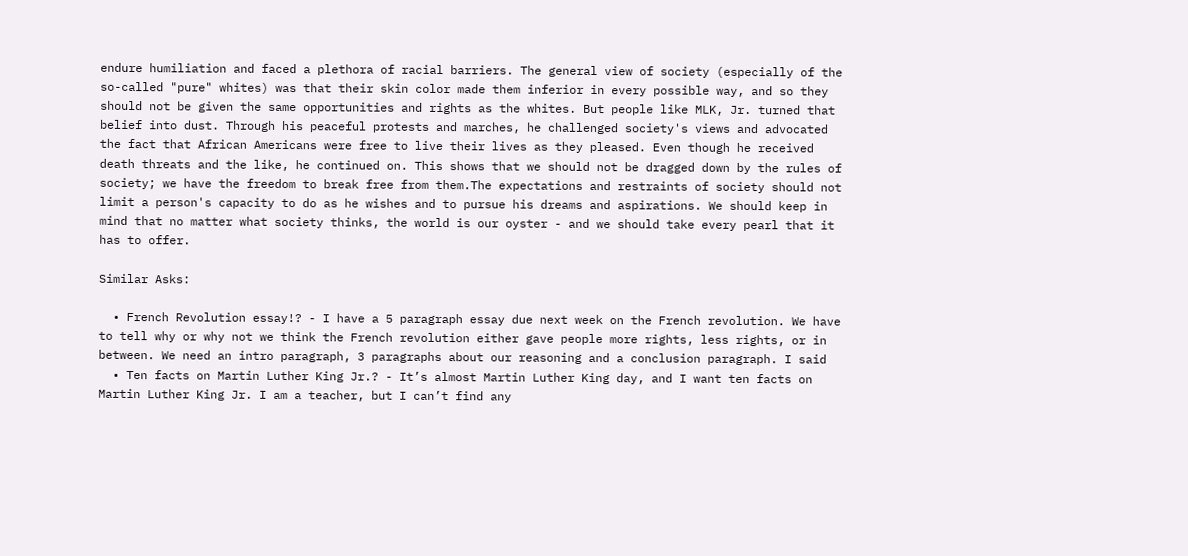endure humiliation and faced a plethora of racial barriers. The general view of society (especially of the so-called "pure" whites) was that their skin color made them inferior in every possible way, and so they should not be given the same opportunities and rights as the whites. But people like MLK, Jr. turned that belief into dust. Through his peaceful protests and marches, he challenged society's views and advocated the fact that African Americans were free to live their lives as they pleased. Even though he received death threats and the like, he continued on. This shows that we should not be dragged down by the rules of society; we have the freedom to break free from them.The expectations and restraints of society should not limit a person's capacity to do as he wishes and to pursue his dreams and aspirations. We should keep in mind that no matter what society thinks, the world is our oyster - and we should take every pearl that it has to offer.

Similar Asks:

  • French Revolution essay!? - I have a 5 paragraph essay due next week on the French revolution. We have to tell why or why not we think the French revolution either gave people more rights, less rights, or in between. We need an intro paragraph, 3 paragraphs about our reasoning and a conclusion paragraph. I said
  • Ten facts on Martin Luther King Jr.? - It’s almost Martin Luther King day, and I want ten facts on Martin Luther King Jr. I am a teacher, but I can’t find any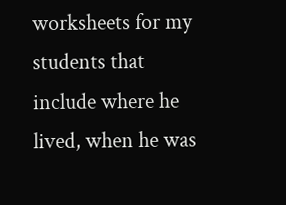worksheets for my students that include where he lived, when he was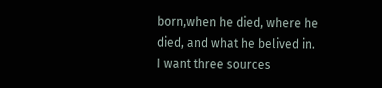born,when he died, where he died, and what he belived in. I want three sources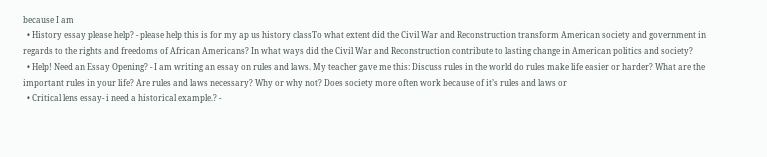because I am
  • History essay please help? - please help this is for my ap us history classTo what extent did the Civil War and Reconstruction transform American society and government in regards to the rights and freedoms of African Americans? In what ways did the Civil War and Reconstruction contribute to lasting change in American politics and society?
  • Help! Need an Essay Opening? - I am writing an essay on rules and laws. My teacher gave me this: Discuss rules in the world do rules make life easier or harder? What are the important rules in your life? Are rules and laws necessary? Why or why not? Does society more often work because of it’s rules and laws or
  • Critical lens essay- i need a historical example.? -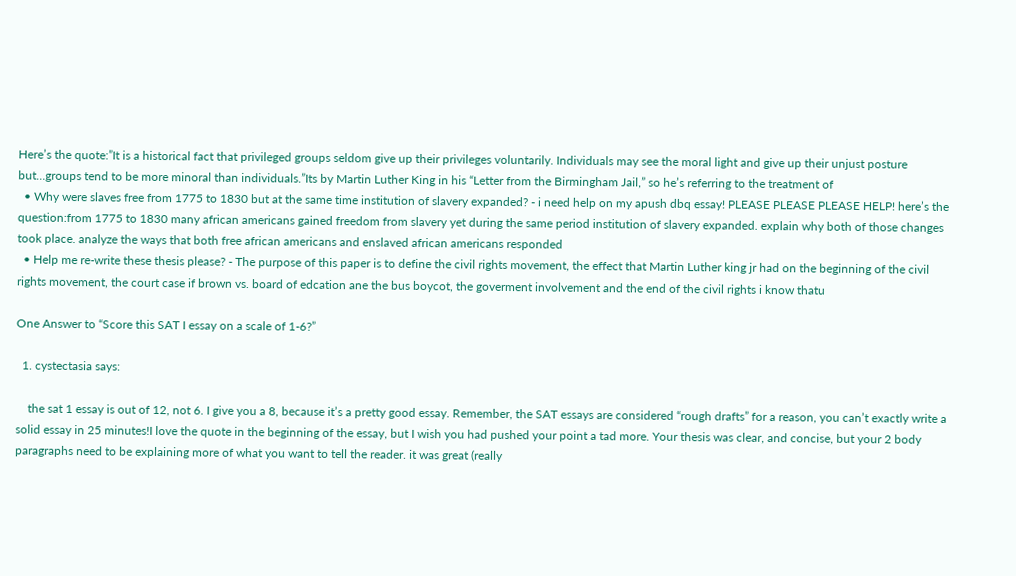Here’s the quote:”It is a historical fact that privileged groups seldom give up their privileges voluntarily. Individuals may see the moral light and give up their unjust posture but…groups tend to be more minoral than individuals.”Its by Martin Luther King in his “Letter from the Birmingham Jail,” so he’s referring to the treatment of
  • Why were slaves free from 1775 to 1830 but at the same time institution of slavery expanded? - i need help on my apush dbq essay! PLEASE PLEASE PLEASE HELP! here’s the question:from 1775 to 1830 many african americans gained freedom from slavery yet during the same period institution of slavery expanded. explain why both of those changes took place. analyze the ways that both free african americans and enslaved african americans responded
  • Help me re-write these thesis please? - The purpose of this paper is to define the civil rights movement, the effect that Martin Luther king jr had on the beginning of the civil rights movement, the court case if brown vs. board of edcation ane the bus boycot, the goverment involvement and the end of the civil rights i know thatu

One Answer to “Score this SAT I essay on a scale of 1-6?”

  1. cystectasia says:

    the sat 1 essay is out of 12, not 6. I give you a 8, because it’s a pretty good essay. Remember, the SAT essays are considered “rough drafts” for a reason, you can’t exactly write a solid essay in 25 minutes!I love the quote in the beginning of the essay, but I wish you had pushed your point a tad more. Your thesis was clear, and concise, but your 2 body paragraphs need to be explaining more of what you want to tell the reader. it was great (really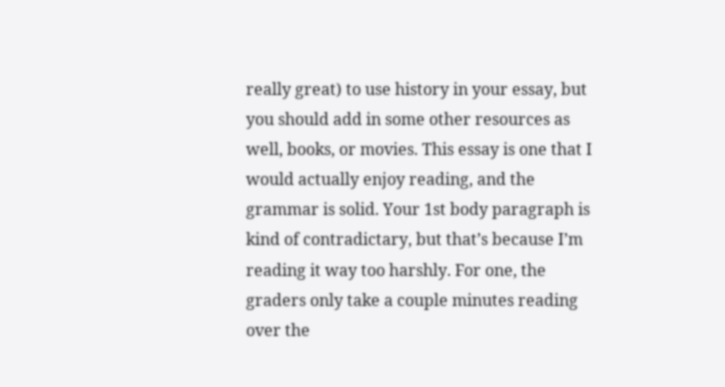really great) to use history in your essay, but you should add in some other resources as well, books, or movies. This essay is one that I would actually enjoy reading, and the grammar is solid. Your 1st body paragraph is kind of contradictary, but that’s because I’m reading it way too harshly. For one, the graders only take a couple minutes reading over the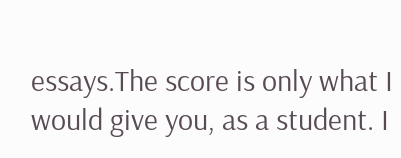essays.The score is only what I would give you, as a student. I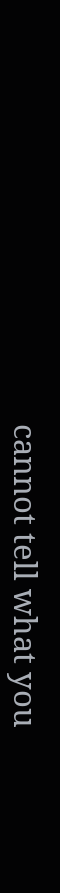cannot tell what you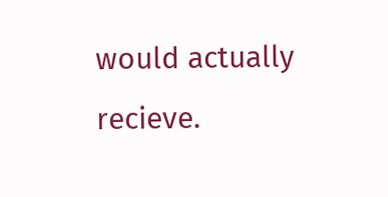would actually recieve.